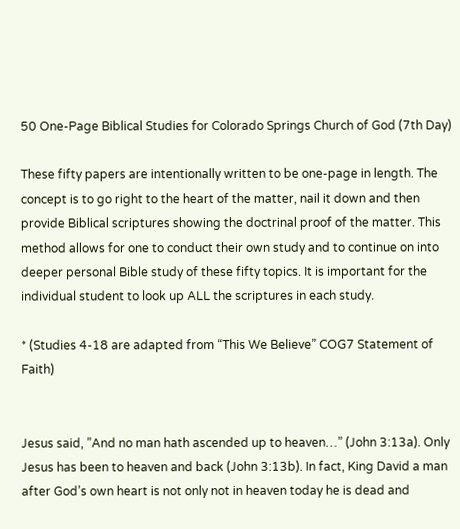50 One-Page Biblical Studies for Colorado Springs Church of God (7th Day)

These fifty papers are intentionally written to be one-page in length. The concept is to go right to the heart of the matter, nail it down and then provide Biblical scriptures showing the doctrinal proof of the matter. This method allows for one to conduct their own study and to continue on into deeper personal Bible study of these fifty topics. It is important for the individual student to look up ALL the scriptures in each study.

* (Studies 4-18 are adapted from “This We Believe” COG7 Statement of Faith)


Jesus said, ”And no man hath ascended up to heaven…” (John 3:13a). Only Jesus has been to heaven and back (John 3:13b). In fact, King David a man after God’s own heart is not only not in heaven today he is dead and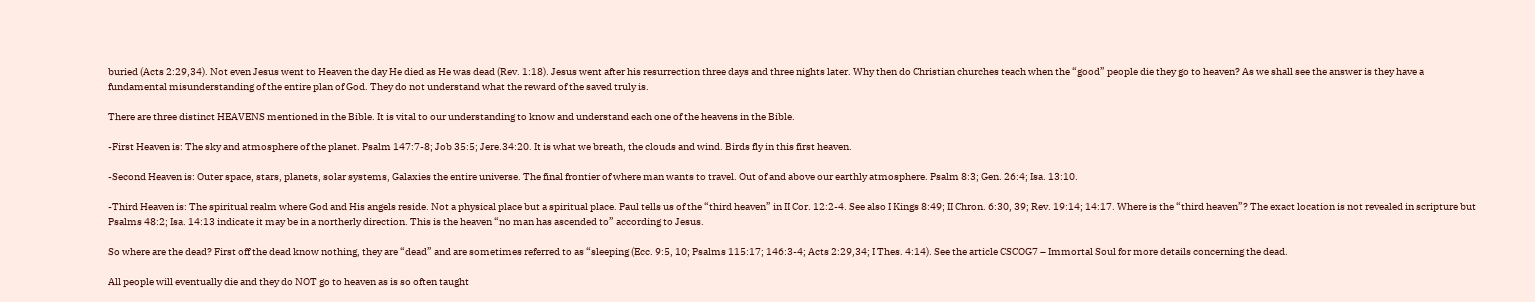buried (Acts 2:29,34). Not even Jesus went to Heaven the day He died as He was dead (Rev. 1:18). Jesus went after his resurrection three days and three nights later. Why then do Christian churches teach when the “good” people die they go to heaven? As we shall see the answer is they have a fundamental misunderstanding of the entire plan of God. They do not understand what the reward of the saved truly is.

There are three distinct HEAVENS mentioned in the Bible. It is vital to our understanding to know and understand each one of the heavens in the Bible.

-First Heaven is: The sky and atmosphere of the planet. Psalm 147:7-8; Job 35:5; Jere.34:20. It is what we breath, the clouds and wind. Birds fly in this first heaven.

-Second Heaven is: Outer space, stars, planets, solar systems, Galaxies the entire universe. The final frontier of where man wants to travel. Out of and above our earthly atmosphere. Psalm 8:3; Gen. 26:4; Isa. 13:10.

-Third Heaven is: The spiritual realm where God and His angels reside. Not a physical place but a spiritual place. Paul tells us of the “third heaven” in II Cor. 12:2-4. See also I Kings 8:49; II Chron. 6:30, 39; Rev. 19:14; 14:17. Where is the “third heaven”? The exact location is not revealed in scripture but Psalms 48:2; Isa. 14:13 indicate it may be in a northerly direction. This is the heaven “no man has ascended to” according to Jesus.

So where are the dead? First off the dead know nothing, they are “dead” and are sometimes referred to as “sleeping (Ecc. 9:5, 10; Psalms 115:17; 146:3-4; Acts 2:29,34; I Thes. 4:14). See the article CSCOG7 – Immortal Soul for more details concerning the dead.

All people will eventually die and they do NOT go to heaven as is so often taught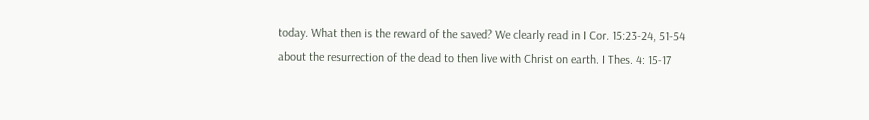today. What then is the reward of the saved? We clearly read in I Cor. 15:23-24, 51-54 about the resurrection of the dead to then live with Christ on earth. I Thes. 4: 15-17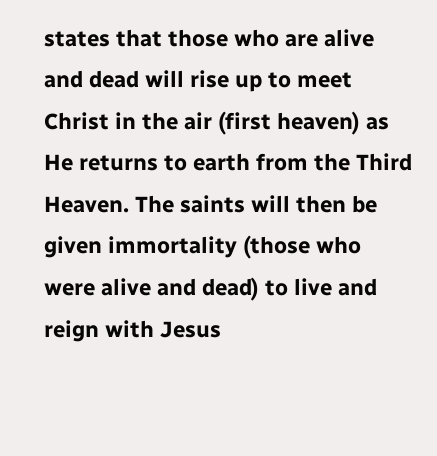states that those who are alive and dead will rise up to meet Christ in the air (first heaven) as He returns to earth from the Third Heaven. The saints will then be given immortality (those who were alive and dead) to live and reign with Jesus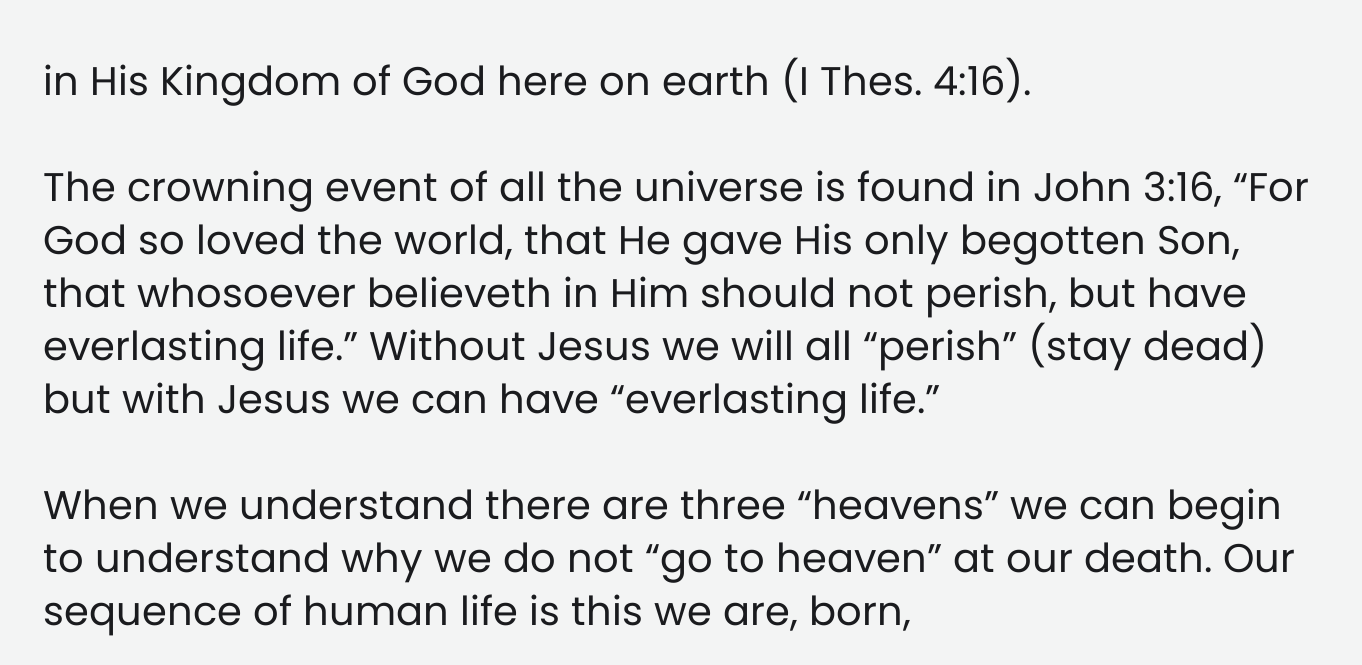in His Kingdom of God here on earth (I Thes. 4:16).

The crowning event of all the universe is found in John 3:16, “For God so loved the world, that He gave His only begotten Son, that whosoever believeth in Him should not perish, but have everlasting life.” Without Jesus we will all “perish” (stay dead) but with Jesus we can have “everlasting life.”

When we understand there are three “heavens” we can begin to understand why we do not “go to heaven” at our death. Our sequence of human life is this we are, born,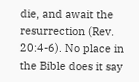die, and await the resurrection (Rev. 20:4-6). No place in the Bible does it say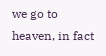we go to heaven, in fact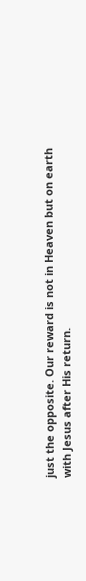just the opposite. Our reward is not in Heaven but on earth with Jesus after His return.